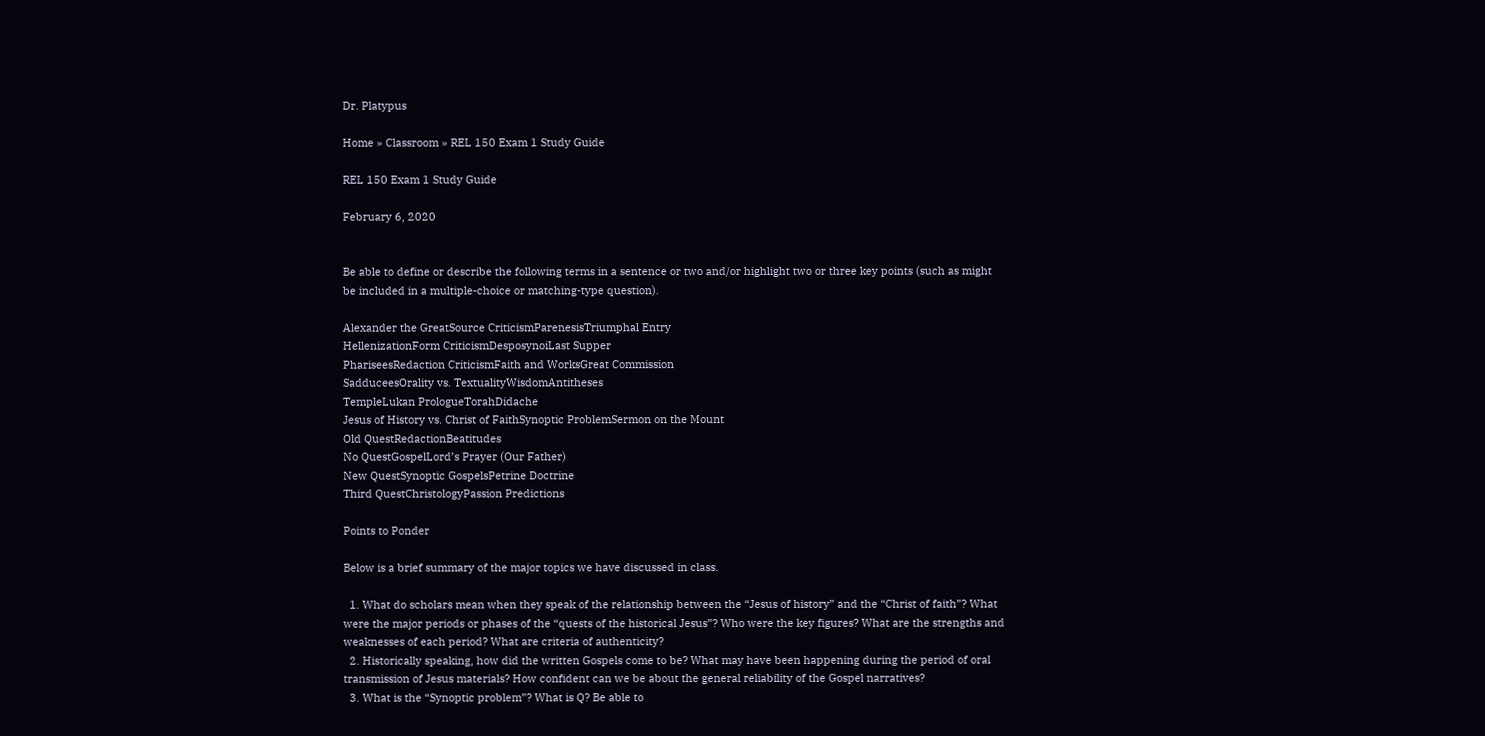Dr. Platypus

Home » Classroom » REL 150 Exam 1 Study Guide

REL 150 Exam 1 Study Guide

February 6, 2020


Be able to define or describe the following terms in a sentence or two and/or highlight two or three key points (such as might be included in a multiple-choice or matching-type question).

Alexander the GreatSource CriticismParenesisTriumphal Entry
HellenizationForm CriticismDesposynoiLast Supper
PhariseesRedaction CriticismFaith and WorksGreat Commission
SadduceesOrality vs. TextualityWisdomAntitheses
TempleLukan PrologueTorahDidache
Jesus of History vs. Christ of FaithSynoptic ProblemSermon on the Mount
Old QuestRedactionBeatitudes
No QuestGospelLord’s Prayer (Our Father)
New QuestSynoptic GospelsPetrine Doctrine
Third QuestChristologyPassion Predictions

Points to Ponder

Below is a brief summary of the major topics we have discussed in class.

  1. What do scholars mean when they speak of the relationship between the “Jesus of history” and the “Christ of faith”? What were the major periods or phases of the “quests of the historical Jesus”? Who were the key figures? What are the strengths and weaknesses of each period? What are criteria of authenticity?
  2. Historically speaking, how did the written Gospels come to be? What may have been happening during the period of oral transmission of Jesus materials? How confident can we be about the general reliability of the Gospel narratives?
  3. What is the “Synoptic problem”? What is Q? Be able to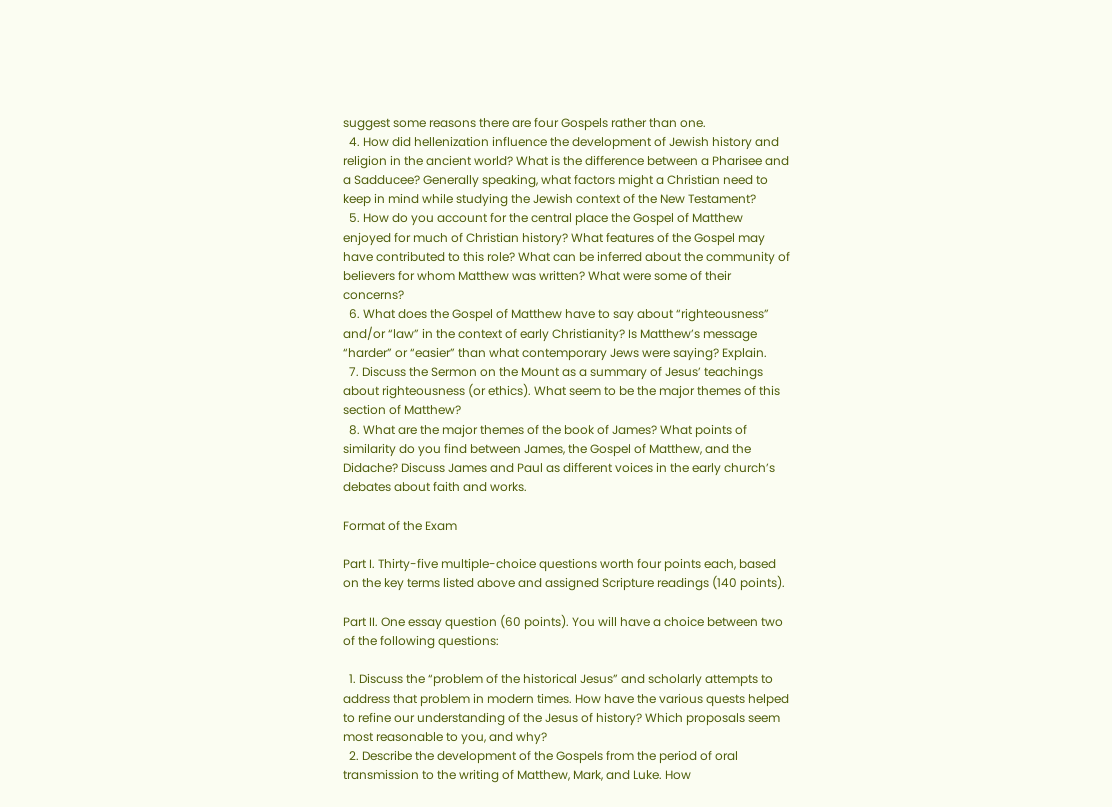suggest some reasons there are four Gospels rather than one.
  4. How did hellenization influence the development of Jewish history and religion in the ancient world? What is the difference between a Pharisee and a Sadducee? Generally speaking, what factors might a Christian need to keep in mind while studying the Jewish context of the New Testament?
  5. How do you account for the central place the Gospel of Matthew enjoyed for much of Christian history? What features of the Gospel may have contributed to this role? What can be inferred about the community of believers for whom Matthew was written? What were some of their concerns?
  6. What does the Gospel of Matthew have to say about “righteousness” and/or “law” in the context of early Christianity? Is Matthew’s message “harder” or “easier” than what contemporary Jews were saying? Explain.
  7. Discuss the Sermon on the Mount as a summary of Jesus’ teachings about righteousness (or ethics). What seem to be the major themes of this section of Matthew?
  8. What are the major themes of the book of James? What points of similarity do you find between James, the Gospel of Matthew, and the Didache? Discuss James and Paul as different voices in the early church’s debates about faith and works.

Format of the Exam

Part I. Thirty-five multiple-choice questions worth four points each, based on the key terms listed above and assigned Scripture readings (140 points).

Part II. One essay question (60 points). You will have a choice between two of the following questions:

  1. Discuss the “problem of the historical Jesus” and scholarly attempts to address that problem in modern times. How have the various quests helped to refine our understanding of the Jesus of history? Which proposals seem most reasonable to you, and why?
  2. Describe the development of the Gospels from the period of oral transmission to the writing of Matthew, Mark, and Luke. How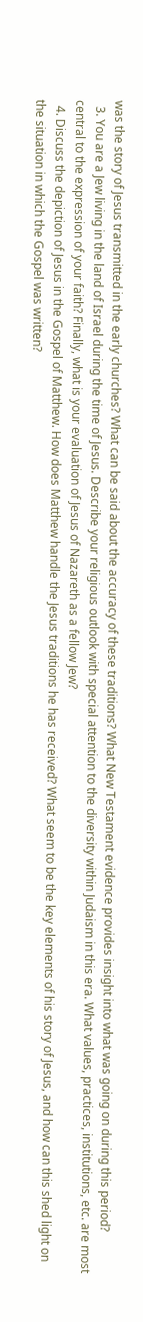was the story of Jesus transmitted in the early churches? What can be said about the accuracy of these traditions? What New Testament evidence provides insight into what was going on during this period?
  3. You are a Jew living in the land of Israel during the time of Jesus. Describe your religious outlook with special attention to the diversity within Judaism in this era. What values, practices, institutions, etc. are most central to the expression of your faith? Finally, what is your evaluation of Jesus of Nazareth as a fellow Jew?
  4. Discuss the depiction of Jesus in the Gospel of Matthew. How does Matthew handle the Jesus traditions he has received? What seem to be the key elements of his story of Jesus, and how can this shed light on the situation in which the Gospel was written?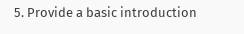5. Provide a basic introduction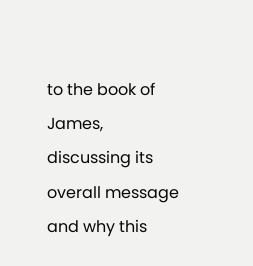to the book of James, discussing its overall message and why this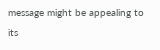message might be appealing to its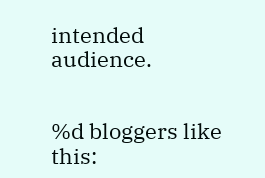intended audience.


%d bloggers like this: